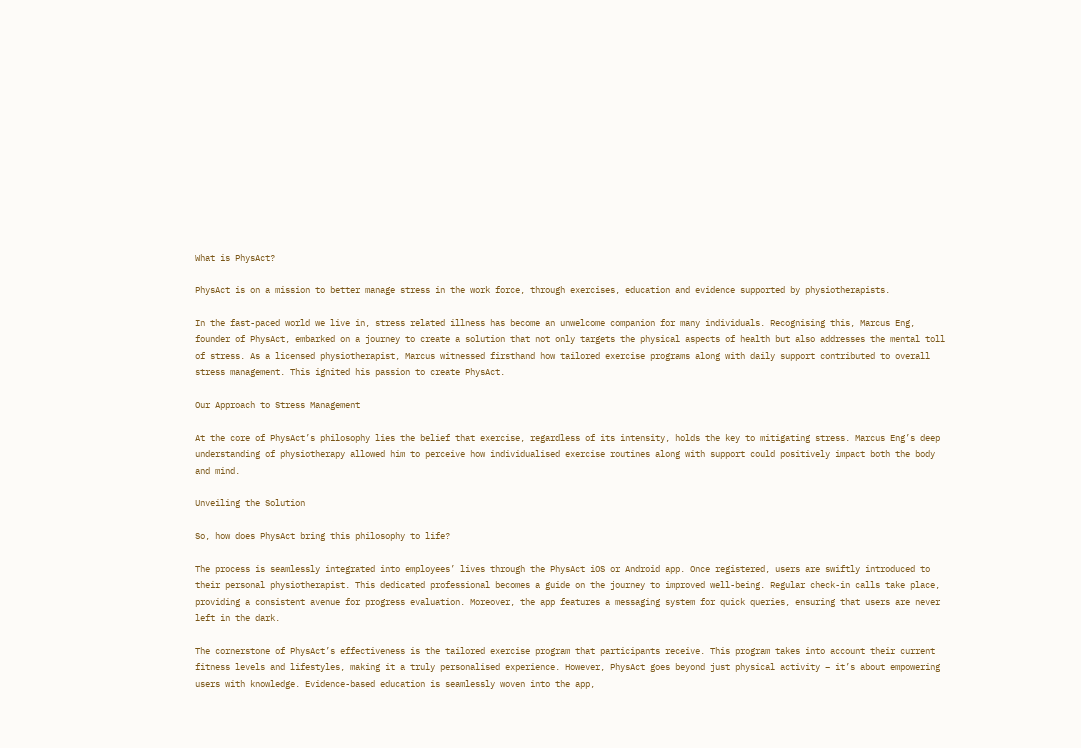What is PhysAct?

PhysAct is on a mission to better manage stress in the work force, through exercises, education and evidence supported by physiotherapists.

In the fast-paced world we live in, stress related illness has become an unwelcome companion for many individuals. Recognising this, Marcus Eng, founder of PhysAct, embarked on a journey to create a solution that not only targets the physical aspects of health but also addresses the mental toll of stress. As a licensed physiotherapist, Marcus witnessed firsthand how tailored exercise programs along with daily support contributed to overall stress management. This ignited his passion to create PhysAct.

Our Approach to Stress Management

At the core of PhysAct’s philosophy lies the belief that exercise, regardless of its intensity, holds the key to mitigating stress. Marcus Eng’s deep understanding of physiotherapy allowed him to perceive how individualised exercise routines along with support could positively impact both the body and mind.

Unveiling the Solution

So, how does PhysAct bring this philosophy to life?

The process is seamlessly integrated into employees’ lives through the PhysAct iOS or Android app. Once registered, users are swiftly introduced to their personal physiotherapist. This dedicated professional becomes a guide on the journey to improved well-being. Regular check-in calls take place, providing a consistent avenue for progress evaluation. Moreover, the app features a messaging system for quick queries, ensuring that users are never left in the dark.

The cornerstone of PhysAct’s effectiveness is the tailored exercise program that participants receive. This program takes into account their current fitness levels and lifestyles, making it a truly personalised experience. However, PhysAct goes beyond just physical activity – it’s about empowering users with knowledge. Evidence-based education is seamlessly woven into the app,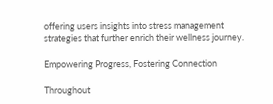offering users insights into stress management strategies that further enrich their wellness journey.

Empowering Progress, Fostering Connection

Throughout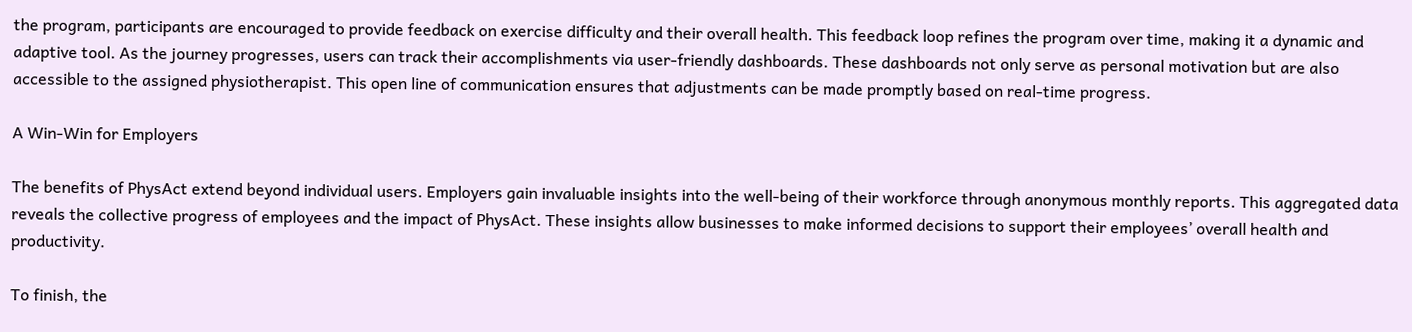the program, participants are encouraged to provide feedback on exercise difficulty and their overall health. This feedback loop refines the program over time, making it a dynamic and adaptive tool. As the journey progresses, users can track their accomplishments via user-friendly dashboards. These dashboards not only serve as personal motivation but are also accessible to the assigned physiotherapist. This open line of communication ensures that adjustments can be made promptly based on real-time progress.

A Win-Win for Employers

The benefits of PhysAct extend beyond individual users. Employers gain invaluable insights into the well-being of their workforce through anonymous monthly reports. This aggregated data reveals the collective progress of employees and the impact of PhysAct. These insights allow businesses to make informed decisions to support their employees’ overall health and productivity.

To finish, the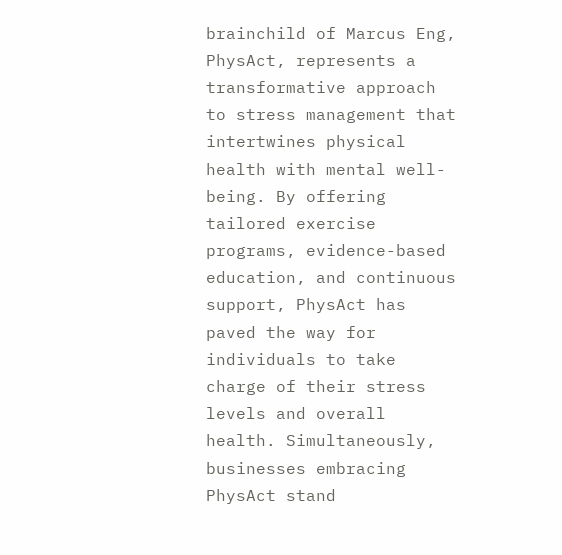brainchild of Marcus Eng, PhysAct, represents a transformative approach to stress management that intertwines physical health with mental well-being. By offering tailored exercise programs, evidence-based education, and continuous support, PhysAct has paved the way for individuals to take charge of their stress levels and overall health. Simultaneously, businesses embracing PhysAct stand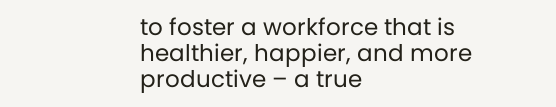to foster a workforce that is healthier, happier, and more productive – a true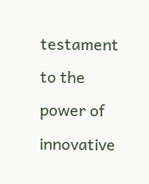testament to the power of innovative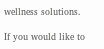wellness solutions.

If you would like to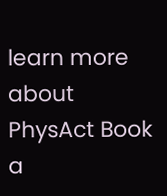learn more about PhysAct Book a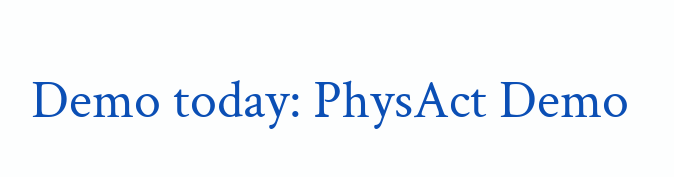Demo today: PhysAct Demo